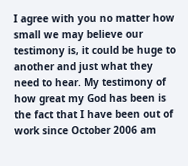I agree with you no matter how small we may believe our testimony is, it could be huge to another and just what they need to hear. My testimony of how great my God has been is the fact that I have been out of work since October 2006 am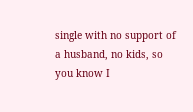single with no support of a husband, no kids, so you know I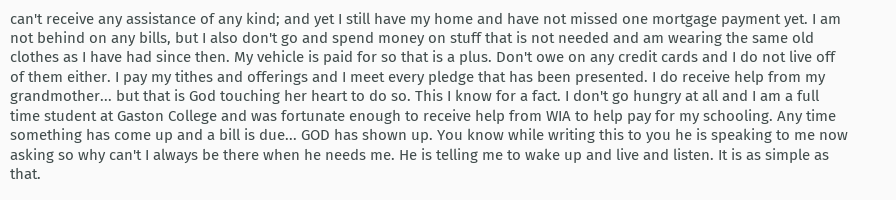can't receive any assistance of any kind; and yet I still have my home and have not missed one mortgage payment yet. I am not behind on any bills, but I also don't go and spend money on stuff that is not needed and am wearing the same old clothes as I have had since then. My vehicle is paid for so that is a plus. Don't owe on any credit cards and I do not live off of them either. I pay my tithes and offerings and I meet every pledge that has been presented. I do receive help from my grandmother... but that is God touching her heart to do so. This I know for a fact. I don't go hungry at all and I am a full time student at Gaston College and was fortunate enough to receive help from WIA to help pay for my schooling. Any time something has come up and a bill is due... GOD has shown up. You know while writing this to you he is speaking to me now asking so why can't I always be there when he needs me. He is telling me to wake up and live and listen. It is as simple as that.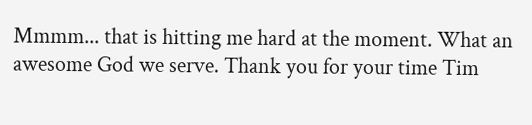Mmmm... that is hitting me hard at the moment. What an awesome God we serve. Thank you for your time Tim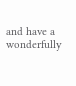and have a wonderfully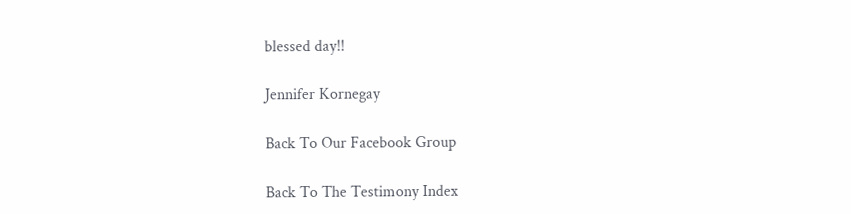blessed day!!

Jennifer Kornegay

Back To Our Facebook Group

Back To The Testimony Index